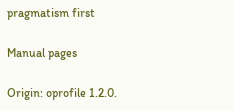pragmatism first

Manual pages

Origin: oprofile 1.2.0.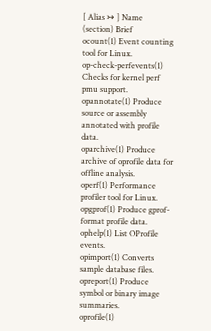[ Alias ↣ ] Name (section) Brief
ocount(1) Event counting tool for Linux.
op-check-perfevents(1) Checks for kernel perf pmu support.
opannotate(1) Produce source or assembly annotated with profile data.
oparchive(1) Produce archive of oprofile data for offline analysis.
operf(1) Performance profiler tool for Linux.
opgprof(1) Produce gprof-format profile data.
ophelp(1) List OProfile events.
opimport(1) Converts sample database files.
opreport(1) Produce symbol or binary image summaries.
oprofile(1)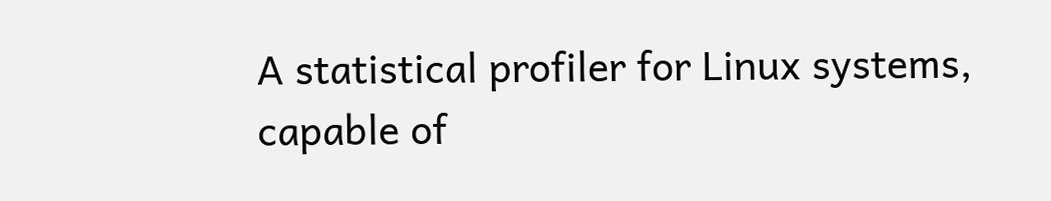A statistical profiler for Linux systems, capable of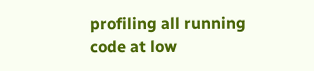profiling all running code at low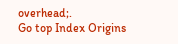overhead;.
Go top Index Origins